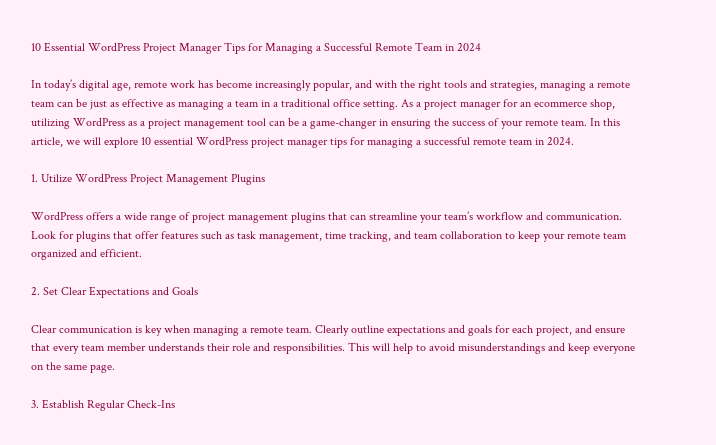10 Essential WordPress Project Manager Tips for Managing a Successful Remote Team in 2024

In today’s digital age, remote work has become increasingly popular, and with the right tools and strategies, managing a remote team can be just as effective as managing a team in a traditional office setting. As a project manager for an ecommerce shop, utilizing WordPress as a project management tool can be a game-changer in ensuring the success of your remote team. In this article, we will explore 10 essential WordPress project manager tips for managing a successful remote team in 2024.

1. Utilize WordPress Project Management Plugins

WordPress offers a wide range of project management plugins that can streamline your team’s workflow and communication. Look for plugins that offer features such as task management, time tracking, and team collaboration to keep your remote team organized and efficient.

2. Set Clear Expectations and Goals

Clear communication is key when managing a remote team. Clearly outline expectations and goals for each project, and ensure that every team member understands their role and responsibilities. This will help to avoid misunderstandings and keep everyone on the same page.

3. Establish Regular Check-Ins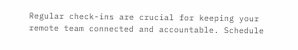Regular check-ins are crucial for keeping your remote team connected and accountable. Schedule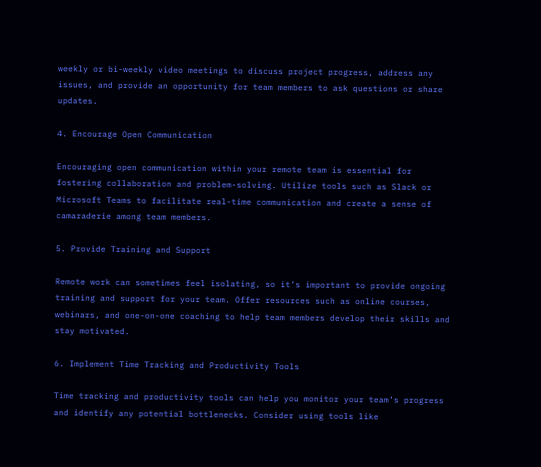weekly or bi-weekly video meetings to discuss project progress, address any issues, and provide an opportunity for team members to ask questions or share updates.

4. Encourage Open Communication

Encouraging open communication within your remote team is essential for fostering collaboration and problem-solving. Utilize tools such as Slack or Microsoft Teams to facilitate real-time communication and create a sense of camaraderie among team members.

5. Provide Training and Support

Remote work can sometimes feel isolating, so it’s important to provide ongoing training and support for your team. Offer resources such as online courses, webinars, and one-on-one coaching to help team members develop their skills and stay motivated.

6. Implement Time Tracking and Productivity Tools

Time tracking and productivity tools can help you monitor your team’s progress and identify any potential bottlenecks. Consider using tools like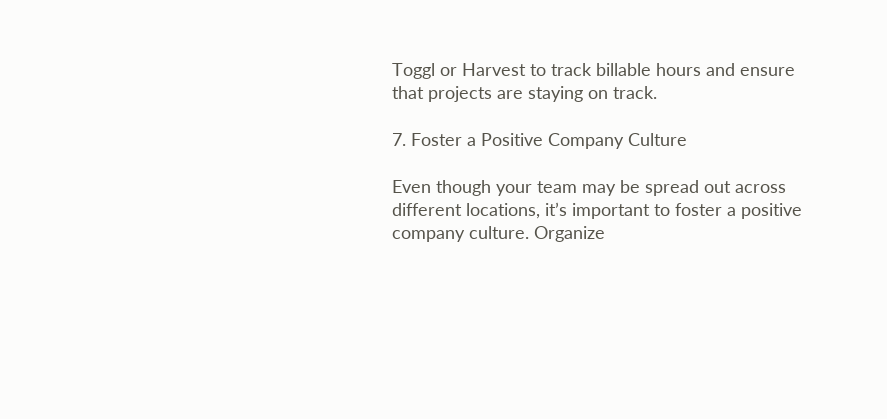Toggl or Harvest to track billable hours and ensure that projects are staying on track.

7. Foster a Positive Company Culture

Even though your team may be spread out across different locations, it’s important to foster a positive company culture. Organize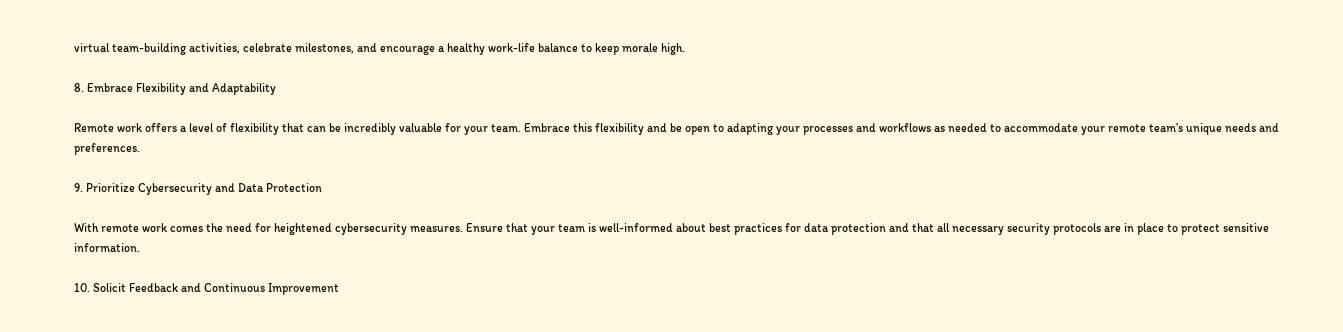virtual team-building activities, celebrate milestones, and encourage a healthy work-life balance to keep morale high.

8. Embrace Flexibility and Adaptability

Remote work offers a level of flexibility that can be incredibly valuable for your team. Embrace this flexibility and be open to adapting your processes and workflows as needed to accommodate your remote team’s unique needs and preferences.

9. Prioritize Cybersecurity and Data Protection

With remote work comes the need for heightened cybersecurity measures. Ensure that your team is well-informed about best practices for data protection and that all necessary security protocols are in place to protect sensitive information.

10. Solicit Feedback and Continuous Improvement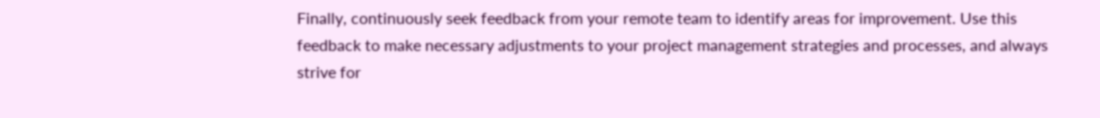Finally, continuously seek feedback from your remote team to identify areas for improvement. Use this feedback to make necessary adjustments to your project management strategies and processes, and always strive for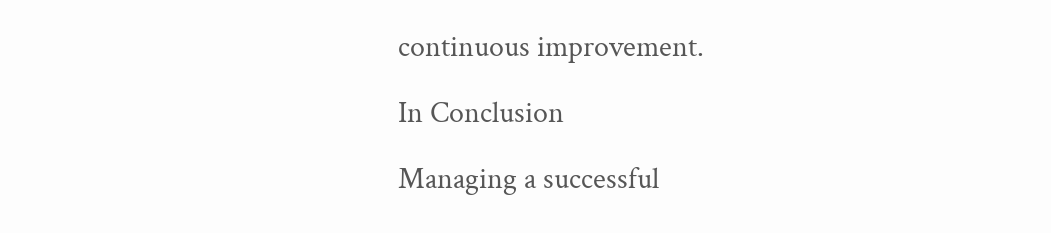continuous improvement.

In Conclusion

Managing a successful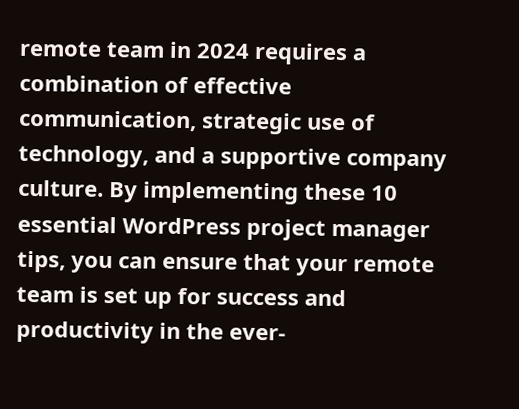remote team in 2024 requires a combination of effective communication, strategic use of technology, and a supportive company culture. By implementing these 10 essential WordPress project manager tips, you can ensure that your remote team is set up for success and productivity in the ever-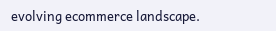evolving ecommerce landscape.